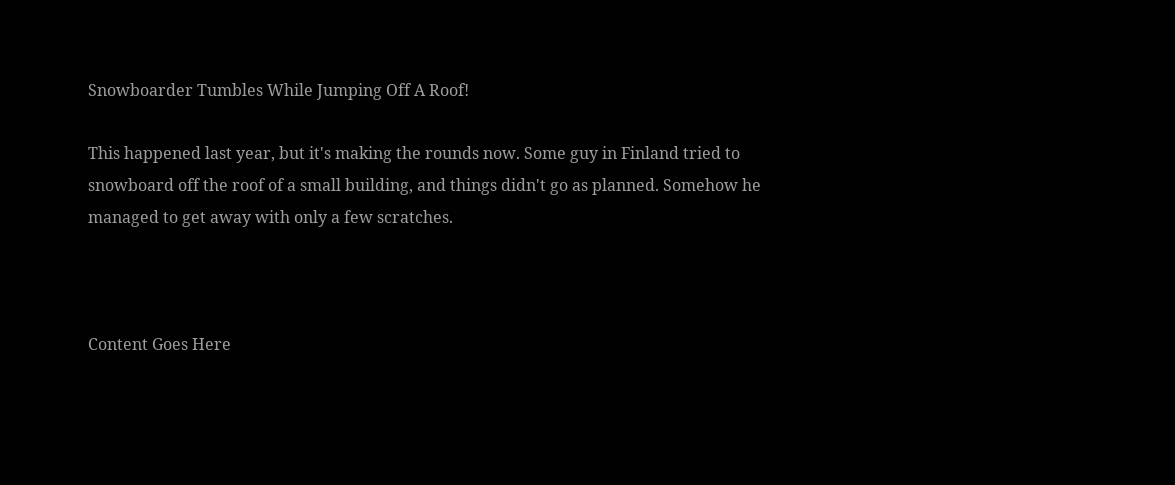Snowboarder Tumbles While Jumping Off A Roof!

This happened last year, but it's making the rounds now. Some guy in Finland tried to snowboard off the roof of a small building, and things didn't go as planned. Somehow he managed to get away with only a few scratches.



Content Goes Here